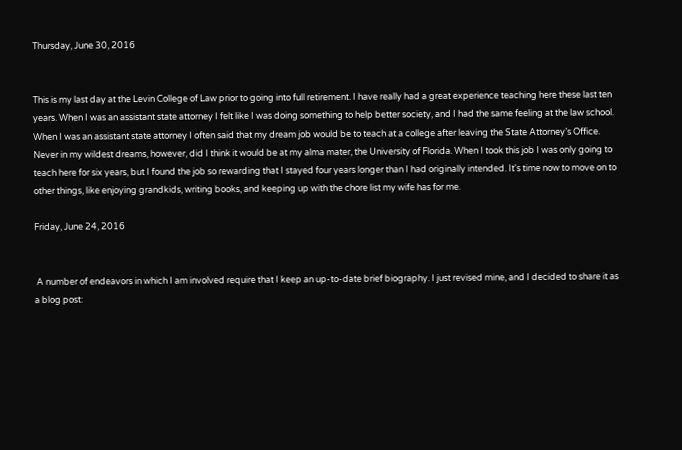Thursday, June 30, 2016


This is my last day at the Levin College of Law prior to going into full retirement. I have really had a great experience teaching here these last ten years. When I was an assistant state attorney I felt like I was doing something to help better society, and I had the same feeling at the law school. When I was an assistant state attorney I often said that my dream job would be to teach at a college after leaving the State Attorney’s Office. Never in my wildest dreams, however, did I think it would be at my alma mater, the University of Florida. When I took this job I was only going to teach here for six years, but I found the job so rewarding that I stayed four years longer than I had originally intended. It's time now to move on to other things, like enjoying grandkids, writing books, and keeping up with the chore list my wife has for me.

Friday, June 24, 2016


 A number of endeavors in which I am involved require that I keep an up-to-date brief biography. I just revised mine, and I decided to share it as a blog post: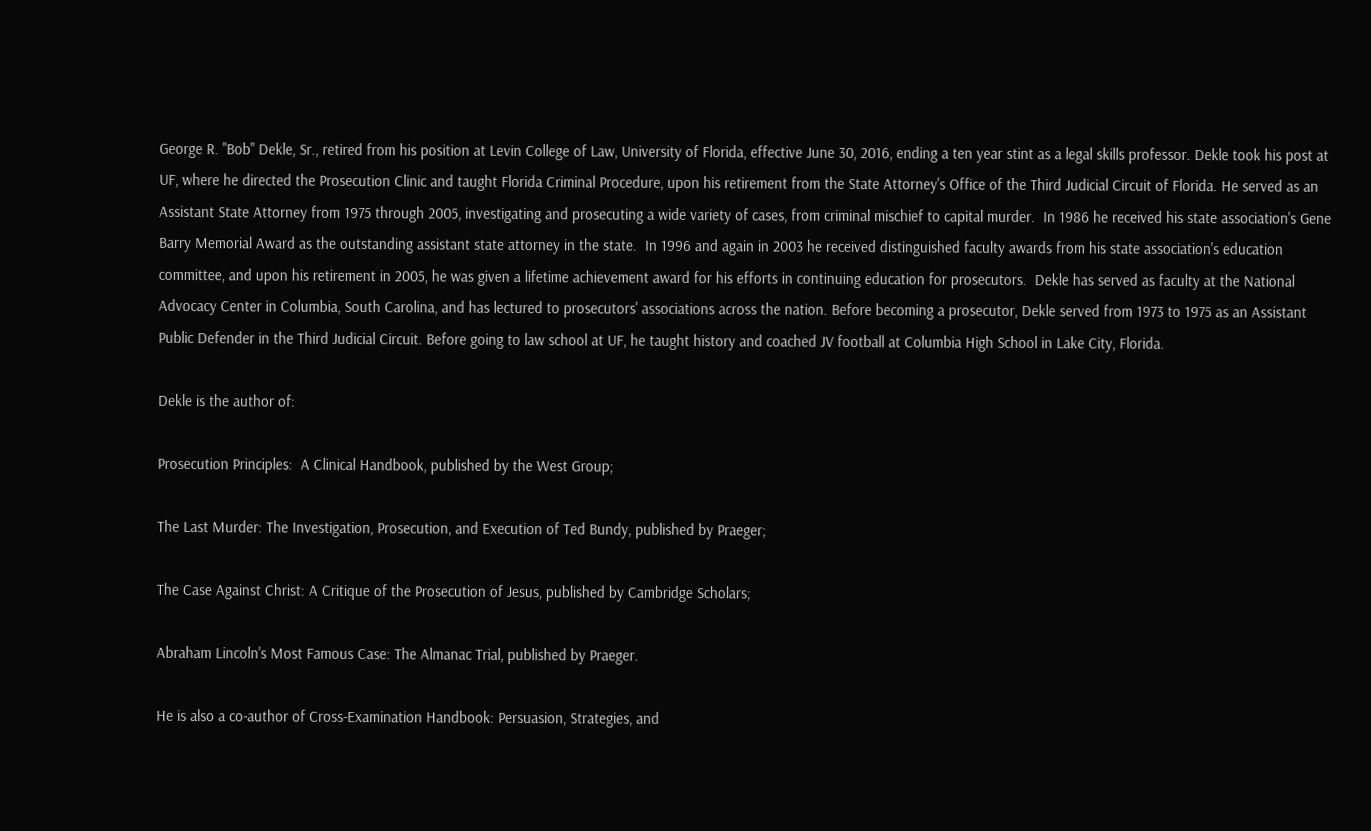George R. "Bob" Dekle, Sr., retired from his position at Levin College of Law, University of Florida, effective June 30, 2016, ending a ten year stint as a legal skills professor. Dekle took his post at UF, where he directed the Prosecution Clinic and taught Florida Criminal Procedure, upon his retirement from the State Attorney's Office of the Third Judicial Circuit of Florida. He served as an Assistant State Attorney from 1975 through 2005, investigating and prosecuting a wide variety of cases, from criminal mischief to capital murder.  In 1986 he received his state association's Gene Barry Memorial Award as the outstanding assistant state attorney in the state.  In 1996 and again in 2003 he received distinguished faculty awards from his state association's education committee, and upon his retirement in 2005, he was given a lifetime achievement award for his efforts in continuing education for prosecutors.  Dekle has served as faculty at the National Advocacy Center in Columbia, South Carolina, and has lectured to prosecutors' associations across the nation. Before becoming a prosecutor, Dekle served from 1973 to 1975 as an Assistant Public Defender in the Third Judicial Circuit. Before going to law school at UF, he taught history and coached JV football at Columbia High School in Lake City, Florida.

Dekle is the author of:

Prosecution Principles:  A Clinical Handbook, published by the West Group;

The Last Murder: The Investigation, Prosecution, and Execution of Ted Bundy, published by Praeger;

The Case Against Christ: A Critique of the Prosecution of Jesus, published by Cambridge Scholars;

Abraham Lincoln's Most Famous Case: The Almanac Trial, published by Praeger.

He is also a co-author of Cross-Examination Handbook: Persuasion, Strategies, and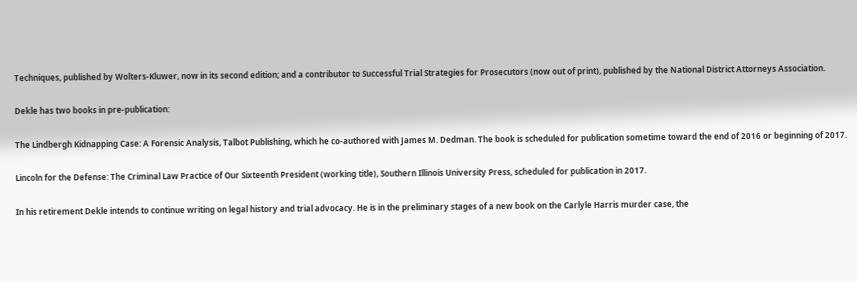Techniques, published by Wolters-Kluwer, now in its second edition; and a contributor to Successful Trial Strategies for Prosecutors (now out of print), published by the National District Attorneys Association.

Dekle has two books in pre-publication:

The Lindbergh Kidnapping Case: A Forensic Analysis, Talbot Publishing, which he co-authored with James M. Dedman. The book is scheduled for publication sometime toward the end of 2016 or beginning of 2017.

Lincoln for the Defense: The Criminal Law Practice of Our Sixteenth President (working title), Southern Illinois University Press, scheduled for publication in 2017.

In his retirement Dekle intends to continue writing on legal history and trial advocacy. He is in the preliminary stages of a new book on the Carlyle Harris murder case, the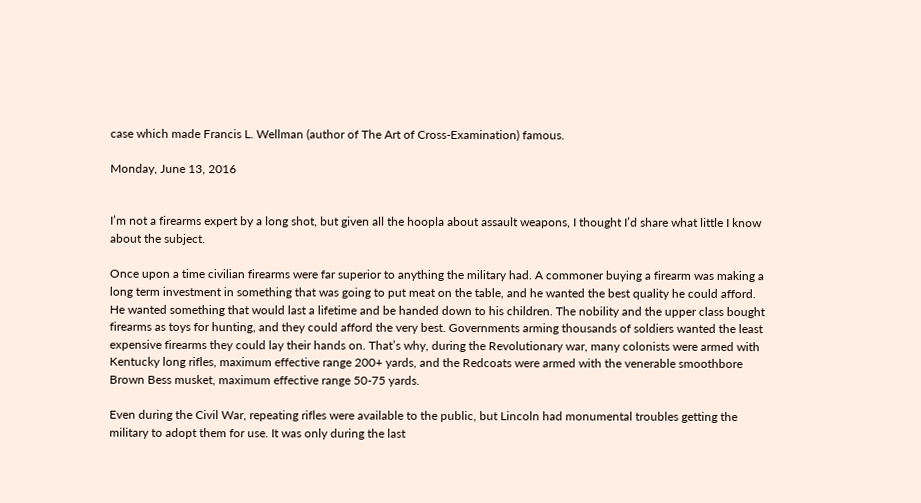case which made Francis L. Wellman (author of The Art of Cross-Examination) famous.

Monday, June 13, 2016


I’m not a firearms expert by a long shot, but given all the hoopla about assault weapons, I thought I’d share what little I know about the subject.

Once upon a time civilian firearms were far superior to anything the military had. A commoner buying a firearm was making a long term investment in something that was going to put meat on the table, and he wanted the best quality he could afford. He wanted something that would last a lifetime and be handed down to his children. The nobility and the upper class bought firearms as toys for hunting, and they could afford the very best. Governments arming thousands of soldiers wanted the least expensive firearms they could lay their hands on. That’s why, during the Revolutionary war, many colonists were armed with Kentucky long rifles, maximum effective range 200+ yards, and the Redcoats were armed with the venerable smoothbore Brown Bess musket, maximum effective range 50-75 yards.

Even during the Civil War, repeating rifles were available to the public, but Lincoln had monumental troubles getting the military to adopt them for use. It was only during the last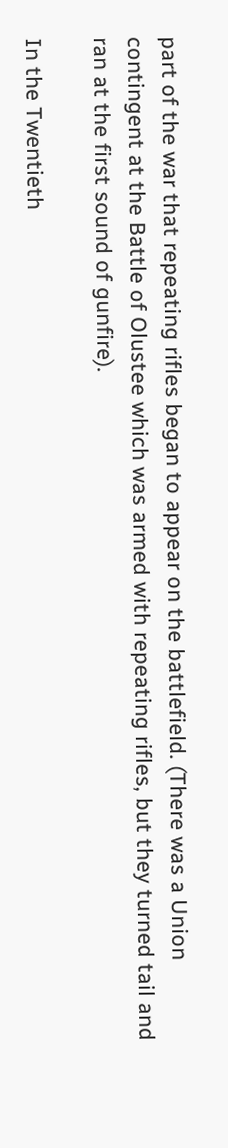part of the war that repeating rifles began to appear on the battlefield. (There was a Union contingent at the Battle of Olustee which was armed with repeating rifles, but they turned tail and ran at the first sound of gunfire).

In the Twentieth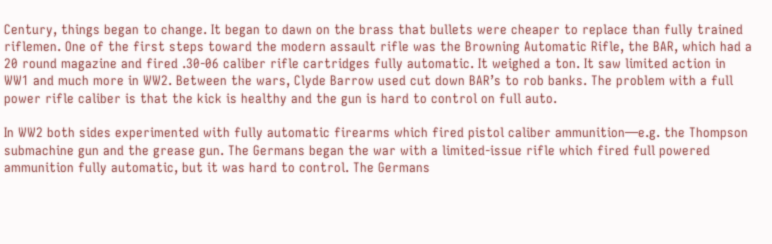Century, things began to change. It began to dawn on the brass that bullets were cheaper to replace than fully trained riflemen. One of the first steps toward the modern assault rifle was the Browning Automatic Rifle, the BAR, which had a 20 round magazine and fired .30-06 caliber rifle cartridges fully automatic. It weighed a ton. It saw limited action in WW1 and much more in WW2. Between the wars, Clyde Barrow used cut down BAR’s to rob banks. The problem with a full power rifle caliber is that the kick is healthy and the gun is hard to control on full auto.

In WW2 both sides experimented with fully automatic firearms which fired pistol caliber ammunition—e.g. the Thompson submachine gun and the grease gun. The Germans began the war with a limited-issue rifle which fired full powered ammunition fully automatic, but it was hard to control. The Germans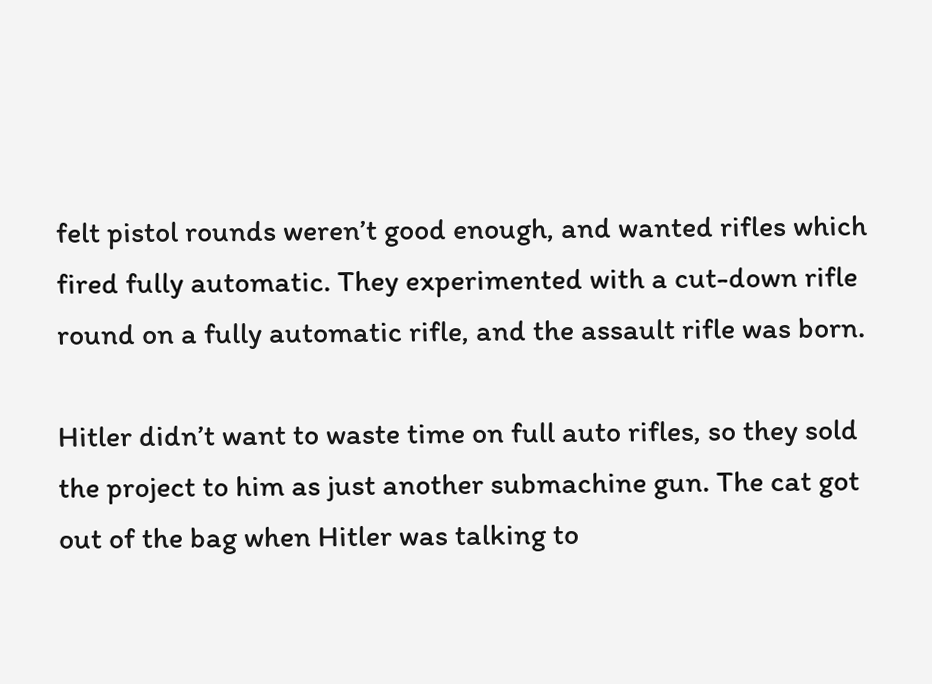felt pistol rounds weren’t good enough, and wanted rifles which fired fully automatic. They experimented with a cut-down rifle round on a fully automatic rifle, and the assault rifle was born.

Hitler didn’t want to waste time on full auto rifles, so they sold the project to him as just another submachine gun. The cat got out of the bag when Hitler was talking to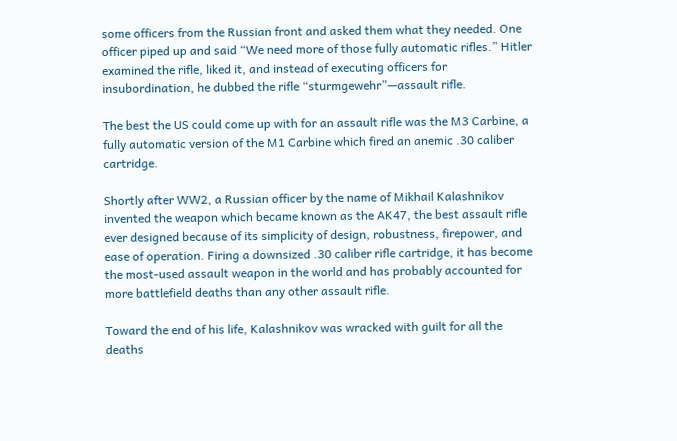some officers from the Russian front and asked them what they needed. One officer piped up and said “We need more of those fully automatic rifles.” Hitler examined the rifle, liked it, and instead of executing officers for insubordination, he dubbed the rifle “sturmgewehr”—assault rifle.

The best the US could come up with for an assault rifle was the M3 Carbine, a fully automatic version of the M1 Carbine which fired an anemic .30 caliber cartridge.

Shortly after WW2, a Russian officer by the name of Mikhail Kalashnikov invented the weapon which became known as the AK47, the best assault rifle ever designed because of its simplicity of design, robustness, firepower, and ease of operation. Firing a downsized .30 caliber rifle cartridge, it has become the most-used assault weapon in the world and has probably accounted for more battlefield deaths than any other assault rifle.

Toward the end of his life, Kalashnikov was wracked with guilt for all the deaths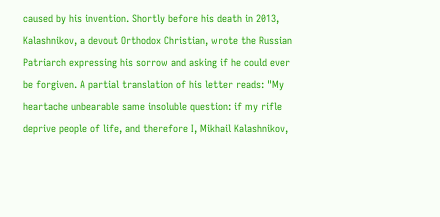caused by his invention. Shortly before his death in 2013, Kalashnikov, a devout Orthodox Christian, wrote the Russian Patriarch expressing his sorrow and asking if he could ever be forgiven. A partial translation of his letter reads: "My heartache unbearable same insoluble question: if my rifle deprive people of life, and therefore I, Mikhail Kalashnikov,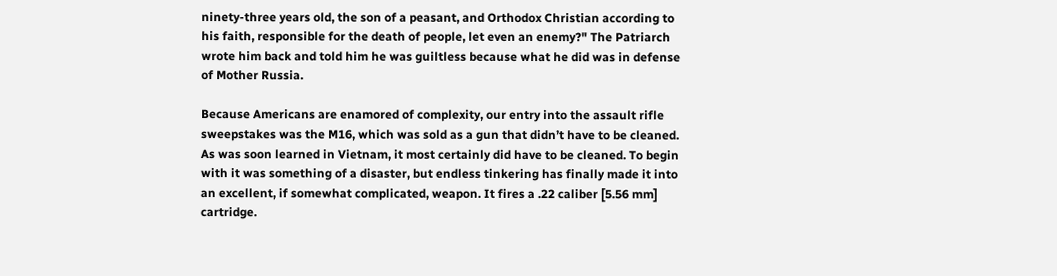ninety-three years old, the son of a peasant, and Orthodox Christian according to his faith, responsible for the death of people, let even an enemy?" The Patriarch wrote him back and told him he was guiltless because what he did was in defense of Mother Russia.

Because Americans are enamored of complexity, our entry into the assault rifle sweepstakes was the M16, which was sold as a gun that didn’t have to be cleaned. As was soon learned in Vietnam, it most certainly did have to be cleaned. To begin with it was something of a disaster, but endless tinkering has finally made it into an excellent, if somewhat complicated, weapon. It fires a .22 caliber [5.56 mm] cartridge.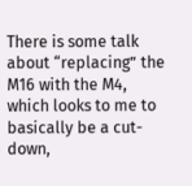There is some talk about “replacing” the M16 with the M4, which looks to me to basically be a cut-down,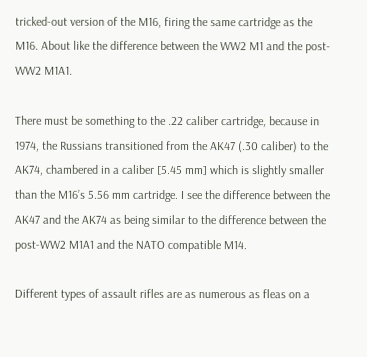tricked-out version of the M16, firing the same cartridge as the M16. About like the difference between the WW2 M1 and the post-WW2 M1A1.

There must be something to the .22 caliber cartridge, because in 1974, the Russians transitioned from the AK47 (.30 caliber) to the AK74, chambered in a caliber [5.45 mm] which is slightly smaller than the M16’s 5.56 mm cartridge. I see the difference between the AK47 and the AK74 as being similar to the difference between the post-WW2 M1A1 and the NATO compatible M14.

Different types of assault rifles are as numerous as fleas on a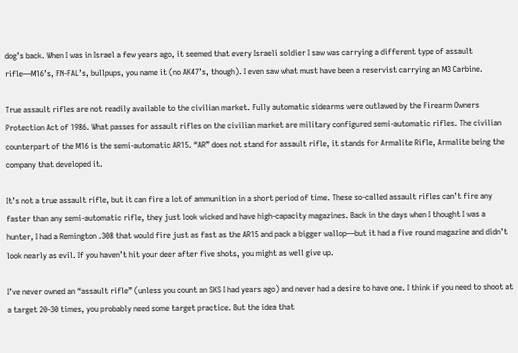dog’s back. When I was in Israel a few years ago, it seemed that every Israeli soldier I saw was carrying a different type of assault rifle—M16’s, FN-FAL’s, bullpups, you name it (no AK47’s, though). I even saw what must have been a reservist carrying an M3 Carbine.

True assault rifles are not readily available to the civilian market. Fully automatic sidearms were outlawed by the Firearm Owners Protection Act of 1986. What passes for assault rifles on the civilian market are military configured semi-automatic rifles. The civilian counterpart of the M16 is the semi-automatic AR15. “AR” does not stand for assault rifle, it stands for Armalite Rifle, Armalite being the company that developed it.

It’s not a true assault rifle, but it can fire a lot of ammunition in a short period of time. These so-called assault rifles can’t fire any faster than any semi-automatic rifle, they just look wicked and have high-capacity magazines. Back in the days when I thought I was a hunter, I had a Remington .308 that would fire just as fast as the AR15 and pack a bigger wallop—but it had a five round magazine and didn’t look nearly as evil. If you haven’t hit your deer after five shots, you might as well give up.

I’ve never owned an “assault rifle” (unless you count an SKS I had years ago) and never had a desire to have one. I think if you need to shoot at a target 20-30 times, you probably need some target practice. But the idea that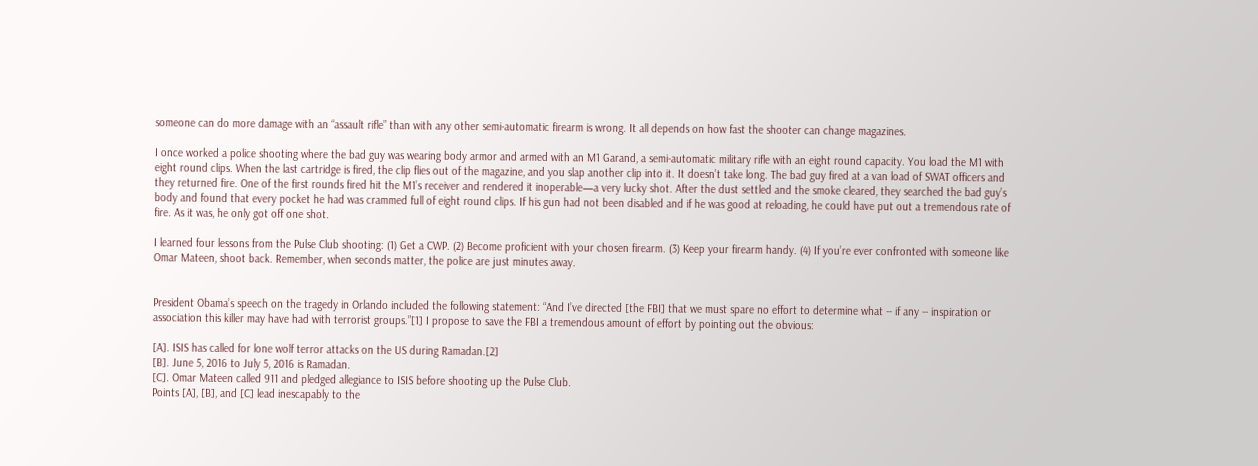someone can do more damage with an “assault rifle” than with any other semi-automatic firearm is wrong. It all depends on how fast the shooter can change magazines.

I once worked a police shooting where the bad guy was wearing body armor and armed with an M1 Garand, a semi-automatic military rifle with an eight round capacity. You load the M1 with eight round clips. When the last cartridge is fired, the clip flies out of the magazine, and you slap another clip into it. It doesn’t take long. The bad guy fired at a van load of SWAT officers and they returned fire. One of the first rounds fired hit the M1’s receiver and rendered it inoperable—a very lucky shot. After the dust settled and the smoke cleared, they searched the bad guy’s body and found that every pocket he had was crammed full of eight round clips. If his gun had not been disabled and if he was good at reloading, he could have put out a tremendous rate of fire. As it was, he only got off one shot.

I learned four lessons from the Pulse Club shooting: (1) Get a CWP. (2) Become proficient with your chosen firearm. (3) Keep your firearm handy. (4) If you’re ever confronted with someone like Omar Mateen, shoot back. Remember, when seconds matter, the police are just minutes away.


President Obama’s speech on the tragedy in Orlando included the following statement: “And I’ve directed [the FBI] that we must spare no effort to determine what -- if any -- inspiration or association this killer may have had with terrorist groups.”[1] I propose to save the FBI a tremendous amount of effort by pointing out the obvious:

[A]. ISIS has called for lone wolf terror attacks on the US during Ramadan.[2]
[B]. June 5, 2016 to July 5, 2016 is Ramadan.
[C]. Omar Mateen called 911 and pledged allegiance to ISIS before shooting up the Pulse Club.
Points [A], [B], and [C] lead inescapably to the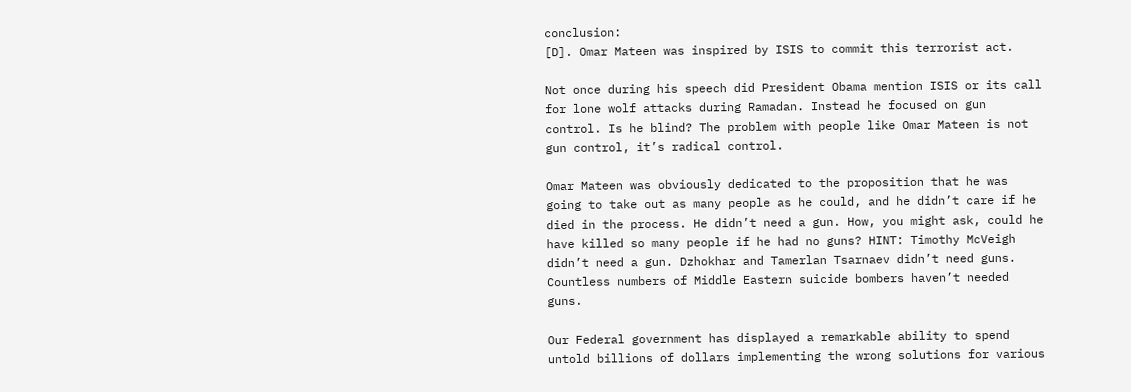conclusion:
[D]. Omar Mateen was inspired by ISIS to commit this terrorist act.

Not once during his speech did President Obama mention ISIS or its call for lone wolf attacks during Ramadan. Instead he focused on gun control. Is he blind? The problem with people like Omar Mateen is not gun control, it’s radical control.

Omar Mateen was obviously dedicated to the proposition that he was going to take out as many people as he could, and he didn’t care if he died in the process. He didn’t need a gun. How, you might ask, could he have killed so many people if he had no guns? HINT: Timothy McVeigh didn’t need a gun. Dzhokhar and Tamerlan Tsarnaev didn’t need guns. Countless numbers of Middle Eastern suicide bombers haven’t needed guns.

Our Federal government has displayed a remarkable ability to spend untold billions of dollars implementing the wrong solutions for various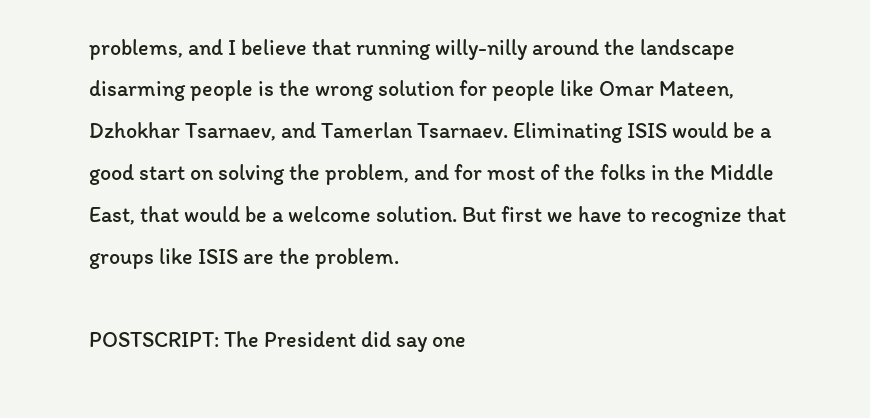problems, and I believe that running willy-nilly around the landscape disarming people is the wrong solution for people like Omar Mateen, Dzhokhar Tsarnaev, and Tamerlan Tsarnaev. Eliminating ISIS would be a good start on solving the problem, and for most of the folks in the Middle East, that would be a welcome solution. But first we have to recognize that groups like ISIS are the problem.

POSTSCRIPT: The President did say one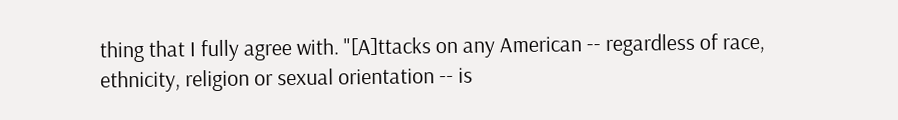thing that I fully agree with. "[A]ttacks on any American -- regardless of race, ethnicity, religion or sexual orientation -- is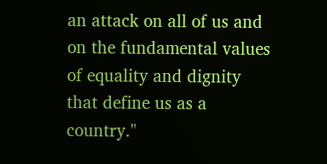an attack on all of us and on the fundamental values of equality and dignity that define us as a country."